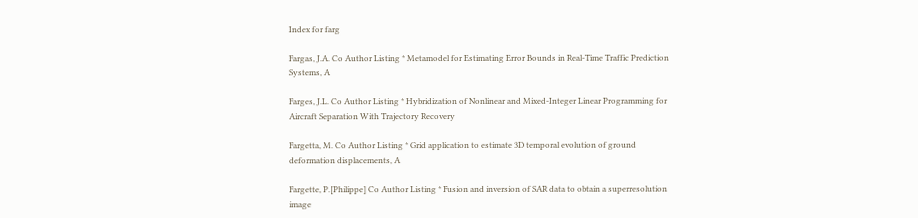Index for farg

Fargas, J.A. Co Author Listing * Metamodel for Estimating Error Bounds in Real-Time Traffic Prediction Systems, A

Farges, J.L. Co Author Listing * Hybridization of Nonlinear and Mixed-Integer Linear Programming for Aircraft Separation With Trajectory Recovery

Fargetta, M. Co Author Listing * Grid application to estimate 3D temporal evolution of ground deformation displacements, A

Fargette, P.[Philippe] Co Author Listing * Fusion and inversion of SAR data to obtain a superresolution image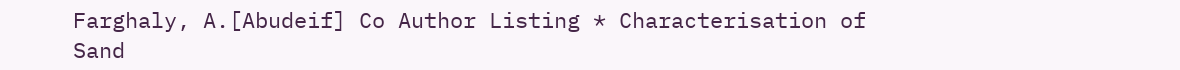Farghaly, A.[Abudeif] Co Author Listing * Characterisation of Sand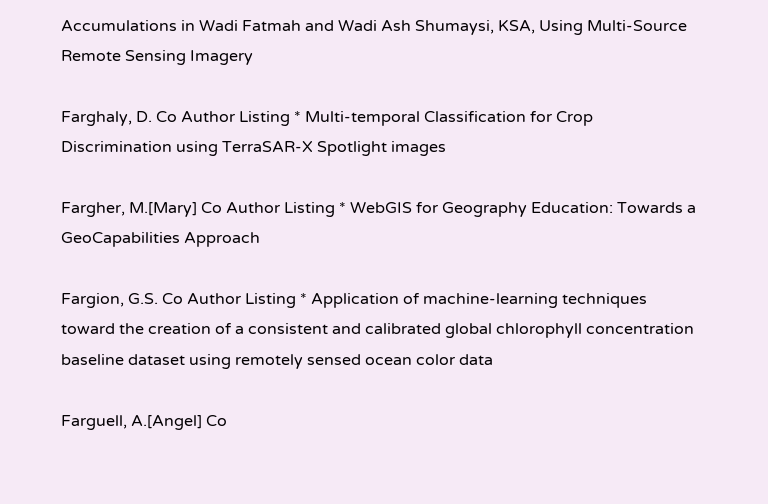Accumulations in Wadi Fatmah and Wadi Ash Shumaysi, KSA, Using Multi-Source Remote Sensing Imagery

Farghaly, D. Co Author Listing * Multi-temporal Classification for Crop Discrimination using TerraSAR-X Spotlight images

Fargher, M.[Mary] Co Author Listing * WebGIS for Geography Education: Towards a GeoCapabilities Approach

Fargion, G.S. Co Author Listing * Application of machine-learning techniques toward the creation of a consistent and calibrated global chlorophyll concentration baseline dataset using remotely sensed ocean color data

Farguell, A.[Angel] Co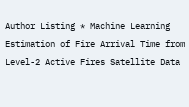Author Listing * Machine Learning Estimation of Fire Arrival Time from Level-2 Active Fires Satellite Data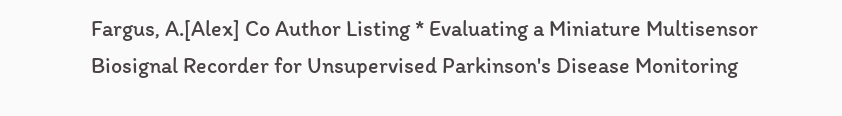Fargus, A.[Alex] Co Author Listing * Evaluating a Miniature Multisensor Biosignal Recorder for Unsupervised Parkinson's Disease Monitoring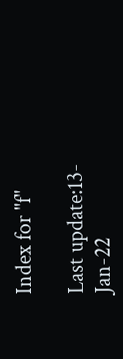Index for "f"

Last update:13-Jan-22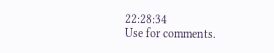22:28:34
Use for comments.